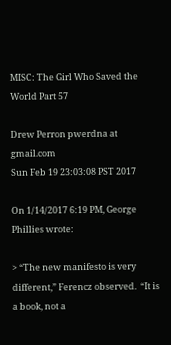MISC: The Girl Who Saved the World Part 57

Drew Perron pwerdna at gmail.com
Sun Feb 19 23:03:08 PST 2017

On 1/14/2017 6:19 PM, George Phillies wrote:

> “The new manifesto is very different,” Ferencz observed.  “It is a book, not a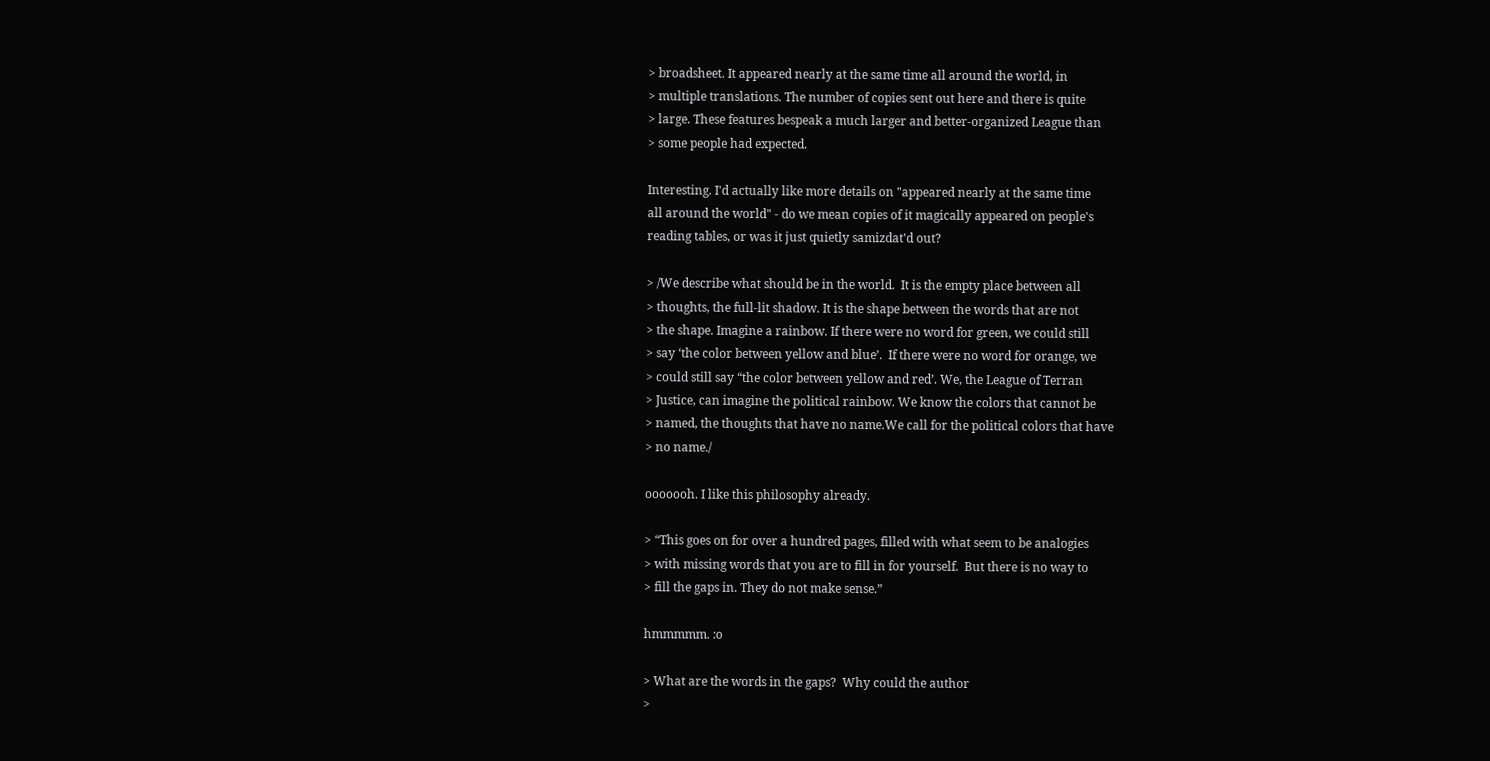> broadsheet. It appeared nearly at the same time all around the world, in
> multiple translations. The number of copies sent out here and there is quite
> large. These features bespeak a much larger and better-organized League than
> some people had expected.

Interesting. I'd actually like more details on "appeared nearly at the same time
all around the world" - do we mean copies of it magically appeared on people's
reading tables, or was it just quietly samizdat'd out?

> /We describe what should be in the world.  It is the empty place between all
> thoughts, the full-lit shadow. It is the shape between the words that are not
> the shape. Imagine a rainbow. If there were no word for green, we could still
> say ‘the color between yellow and blue’.  If there were no word for orange, we
> could still say “the color between yellow and red’. We, the League of Terran
> Justice, can imagine the political rainbow. We know the colors that cannot be
> named, the thoughts that have no name.We call for the political colors that have
> no name./

ooooooh. I like this philosophy already.

> “This goes on for over a hundred pages, filled with what seem to be analogies
> with missing words that you are to fill in for yourself.  But there is no way to
> fill the gaps in. They do not make sense.”

hmmmmm. :o

> What are the words in the gaps?  Why could the author
>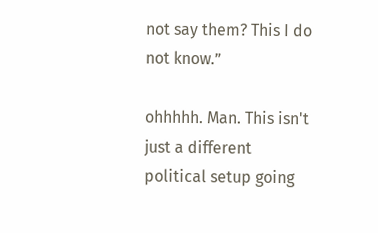not say them? This I do not know.”

ohhhhh. Man. This isn't just a different political setup going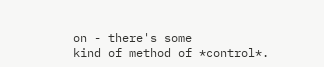on - there's some
kind of method of *control*.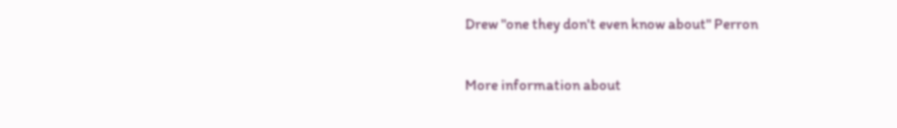Drew "one they don't even know about" Perron

More information about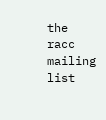the racc mailing list